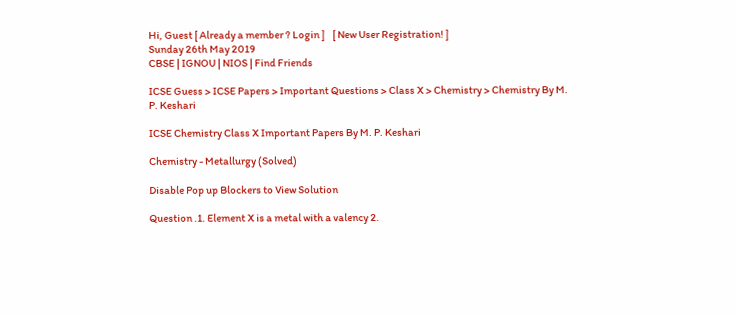Hi, Guest [ Already a member ? Login ]    [ New User Registration! ]
Sunday 26th May 2019
CBSE | IGNOU | NIOS | Find Friends

ICSE Guess > ICSE Papers > Important Questions > Class X > Chemistry > Chemistry By M. P. Keshari

ICSE Chemistry Class X Important Papers By M. P. Keshari

Chemistry - Metallurgy (Solved)

Disable Pop up Blockers to View Solution

Question .1. Element X is a metal with a valency 2.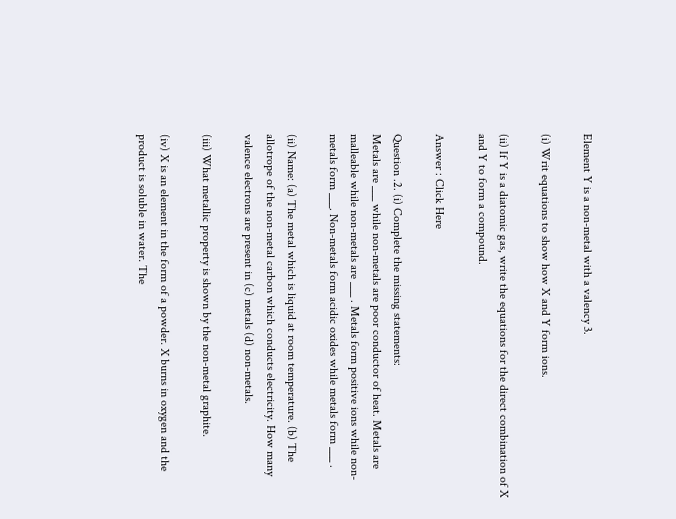Element Y is a non-metal with a valency 3.

(i) Writ equations to show how X and Y form ions.

(ii) If Y is a diatomic gas, write the equations for the direct combination of X and Y to form a compound.

Answer : Click Here

Question .2. (i) Complete the missing statements:
Metals are ___ while non-metals are poor conductor of heat. Metals are malleable while non-metals are ___ . Metals form positive ions while non-metals form ___. Non-metals form acidic oxides while metals form ___ .

(ii) Name: (a) The metal which is liquid at room temperature. (b) The allotrope of the non-metal carbon which conducts electricity. How many valence electrons are present in (c) metals (d) non-metals.

(iii) What metallic property is shown by the non-metal graphite.

(iv) X is an element in the form of a powder. X burns in oxygen and the product is soluble in water. The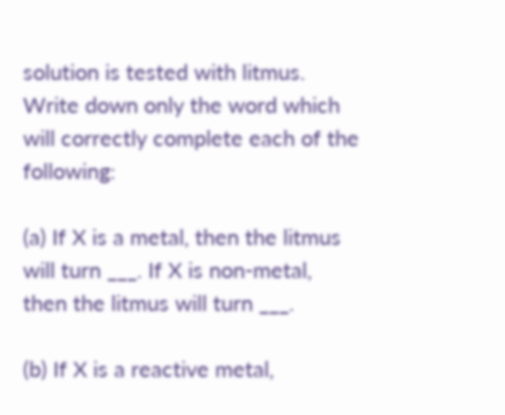solution is tested with litmus. Write down only the word which will correctly complete each of the following:

(a) If X is a metal, then the litmus will turn ___. If X is non-metal, then the litmus will turn ___.

(b) If X is a reactive metal,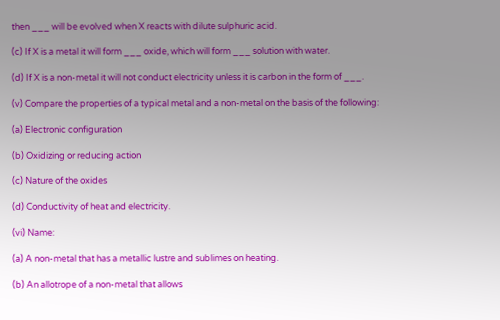then ___ will be evolved when X reacts with dilute sulphuric acid.

(c) If X is a metal it will form ___ oxide, which will form ___ solution with water.

(d) If X is a non-metal it will not conduct electricity unless it is carbon in the form of ___.

(v) Compare the properties of a typical metal and a non-metal on the basis of the following:

(a) Electronic configuration

(b) Oxidizing or reducing action

(c) Nature of the oxides

(d) Conductivity of heat and electricity.

(vi) Name:

(a) A non-metal that has a metallic lustre and sublimes on heating.

(b) An allotrope of a non-metal that allows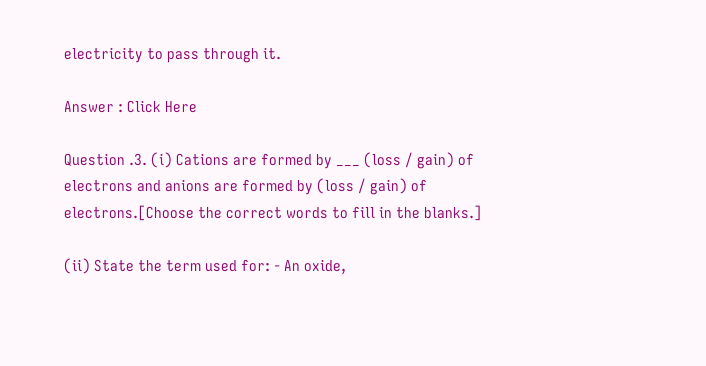electricity to pass through it.

Answer : Click Here

Question .3. (i) Cations are formed by ___ (loss / gain) of electrons and anions are formed by (loss / gain) of electrons.[Choose the correct words to fill in the blanks.]

(ii) State the term used for: - An oxide,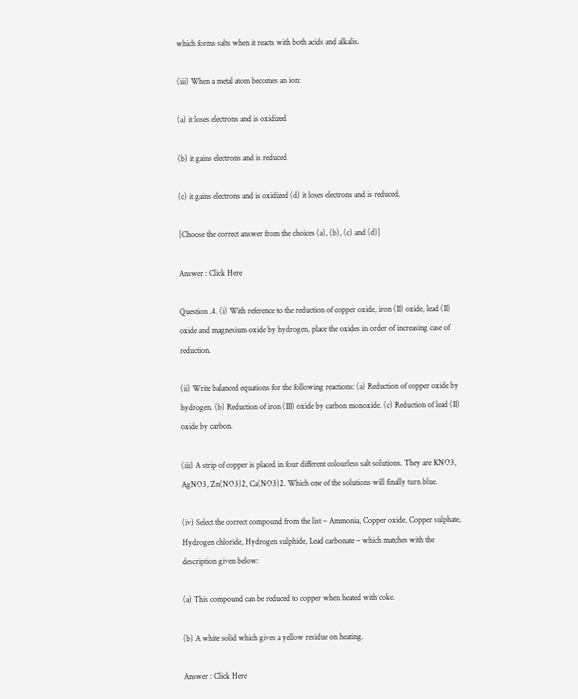which forms salts when it reacts with both acids and alkalis.

(iii) When a metal atom becomes an ion:

(a) it loses electrons and is oxidized

(b) it gains electrons and is reduced

(c) it gains electrons and is oxidized (d) it loses electrons and is reduced.

[Choose the correct answer from the choices (a), (b), (c) and (d)]

Answer : Click Here

Question .4. (i) With reference to the reduction of copper oxide, iron (II) oxide, lead (II) oxide and magnesium oxide by hydrogen, place the oxides in order of increasing case of reduction.

(ii) Write balanced equations for the following reactions: (a) Reduction of copper oxide by hydrogen. (b) Reduction of iron (III) oxide by carbon monoxide. (c) Reduction of lead (II) oxide by carbon.

(iii) A strip of copper is placed in four different colourless salt solutions. They are KNO3, AgNO3, Zn(NO3)2, Ca(NO3)2. Which one of the solutions will finally turn blue.

(iv) Select the correct compound from the list – Ammonia, Copper oxide, Copper sulphate, Hydrogen chloride, Hydrogen sulphide, Lead carbonate – which matches with the description given below:

(a) This compound can be reduced to copper when heated with coke.

(b) A white solid which gives a yellow residue on heating.

Answer : Click Here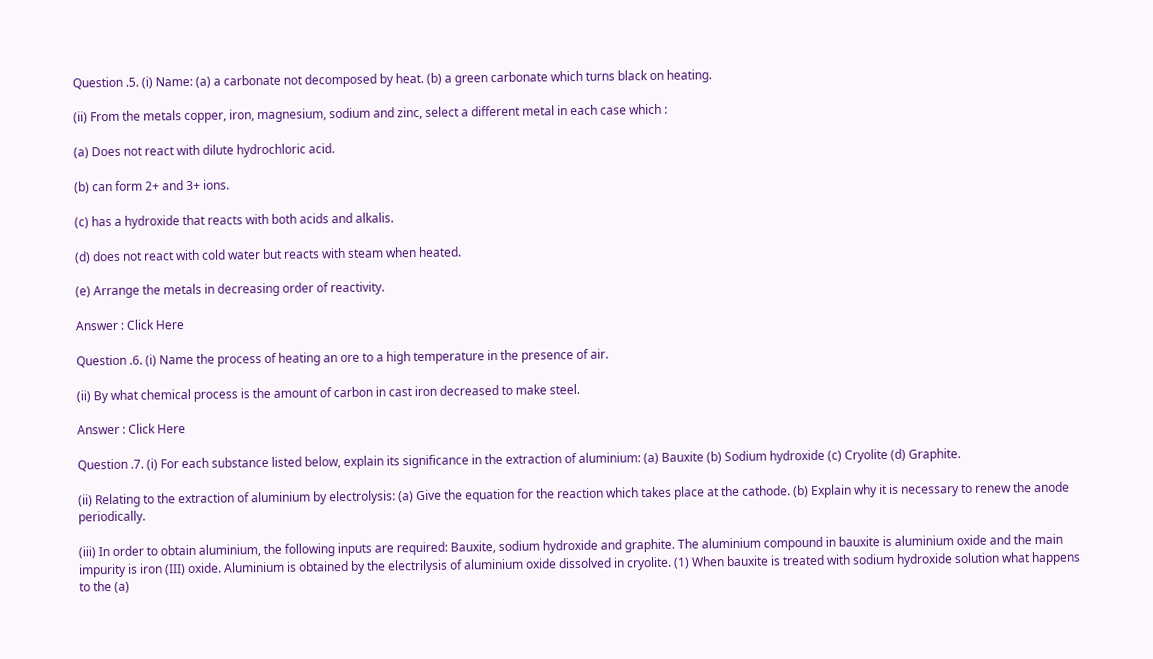Question .5. (i) Name: (a) a carbonate not decomposed by heat. (b) a green carbonate which turns black on heating.

(ii) From the metals copper, iron, magnesium, sodium and zinc, select a different metal in each case which :

(a) Does not react with dilute hydrochloric acid.

(b) can form 2+ and 3+ ions.

(c) has a hydroxide that reacts with both acids and alkalis.

(d) does not react with cold water but reacts with steam when heated.

(e) Arrange the metals in decreasing order of reactivity.

Answer : Click Here

Question .6. (i) Name the process of heating an ore to a high temperature in the presence of air.

(ii) By what chemical process is the amount of carbon in cast iron decreased to make steel.

Answer : Click Here

Question .7. (i) For each substance listed below, explain its significance in the extraction of aluminium: (a) Bauxite (b) Sodium hydroxide (c) Cryolite (d) Graphite.

(ii) Relating to the extraction of aluminium by electrolysis: (a) Give the equation for the reaction which takes place at the cathode. (b) Explain why it is necessary to renew the anode periodically.

(iii) In order to obtain aluminium, the following inputs are required: Bauxite, sodium hydroxide and graphite. The aluminium compound in bauxite is aluminium oxide and the main impurity is iron (III) oxide. Aluminium is obtained by the electrilysis of aluminium oxide dissolved in cryolite. (1) When bauxite is treated with sodium hydroxide solution what happens to the (a)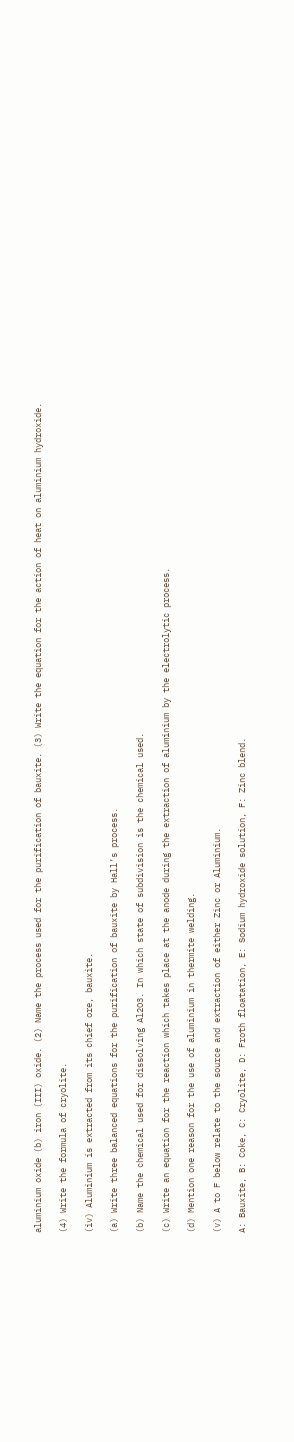aluminium oxide (b) iron (III) oxide. (2) Name the process used for the purification of bauxite. (3) Write the equation for the action of heat on aluminium hydroxide.

(4) Write the formula of cryolite.

(iv) Aluminium is extracted from its chief ore, bauxite.

(a) Write three balanced equations for the purification of bauxite by Hall’s process.

(b) Name the chemical used for dissolving Al2O3. In which state of subdivision is the chemical used.

(c) Write an equation for the reaction which takes place at the anode during the extraction of aluminium by the electrolytic process.

(d) Mention one reason for the use of aluminium in thermite welding.

(v) A to F below relate to the source and extraction of either Zinc or Aluminium.

A: Bauxite, B: Coke, C: Cryolite, D: Froth floatation, E: Sodium hydroxide solution, F: Zinc blend.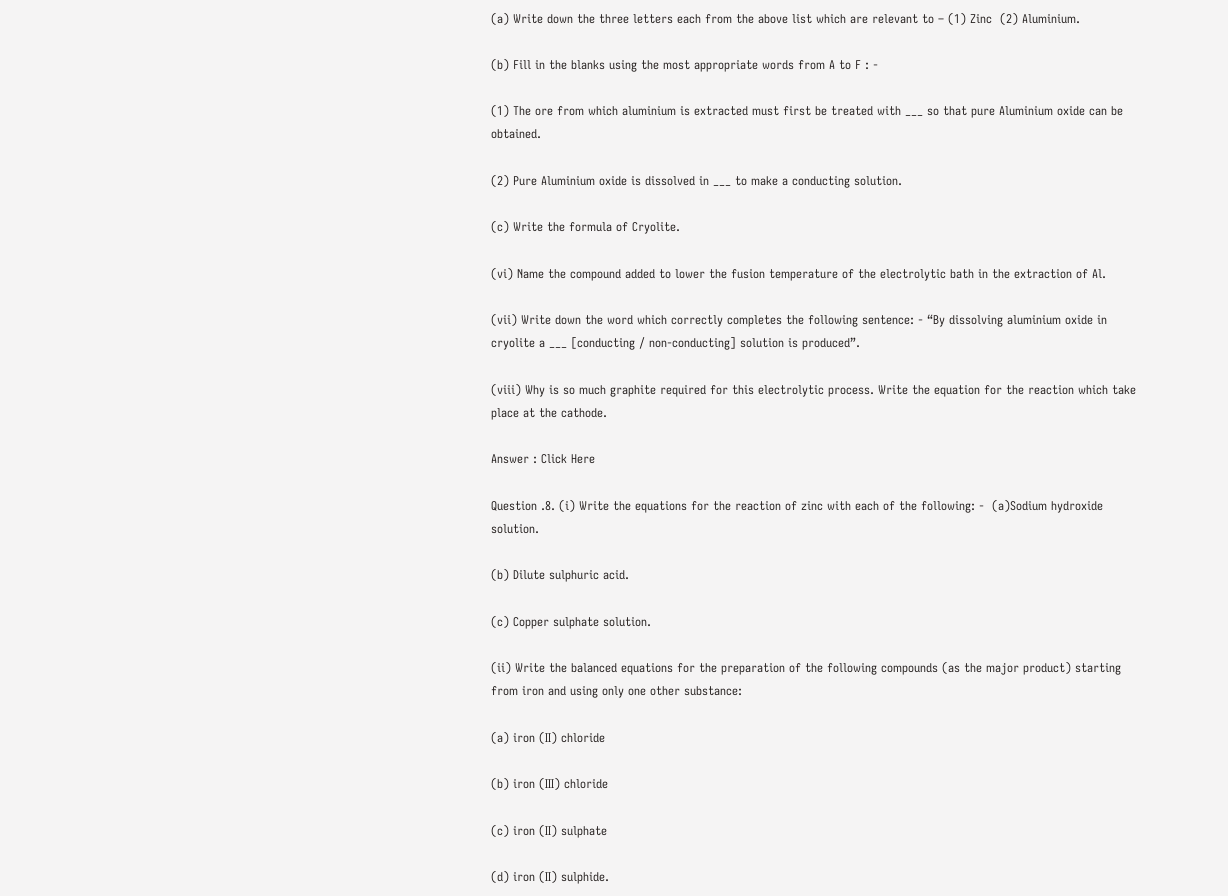(a) Write down the three letters each from the above list which are relevant to – (1) Zinc  (2) Aluminium.

(b) Fill in the blanks using the most appropriate words from A to F : -

(1) The ore from which aluminium is extracted must first be treated with ___ so that pure Aluminium oxide can be obtained.

(2) Pure Aluminium oxide is dissolved in ___ to make a conducting solution.

(c) Write the formula of Cryolite.

(vi) Name the compound added to lower the fusion temperature of the electrolytic bath in the extraction of Al.

(vii) Write down the word which correctly completes the following sentence: - “By dissolving aluminium oxide in cryolite a ___ [conducting / non-conducting] solution is produced”.

(viii) Why is so much graphite required for this electrolytic process. Write the equation for the reaction which take place at the cathode.

Answer : Click Here

Question .8. (i) Write the equations for the reaction of zinc with each of the following: -  (a)Sodium hydroxide solution.

(b) Dilute sulphuric acid.

(c) Copper sulphate solution.

(ii) Write the balanced equations for the preparation of the following compounds (as the major product) starting from iron and using only one other substance:

(a) iron (II) chloride

(b) iron (III) chloride

(c) iron (II) sulphate

(d) iron (II) sulphide.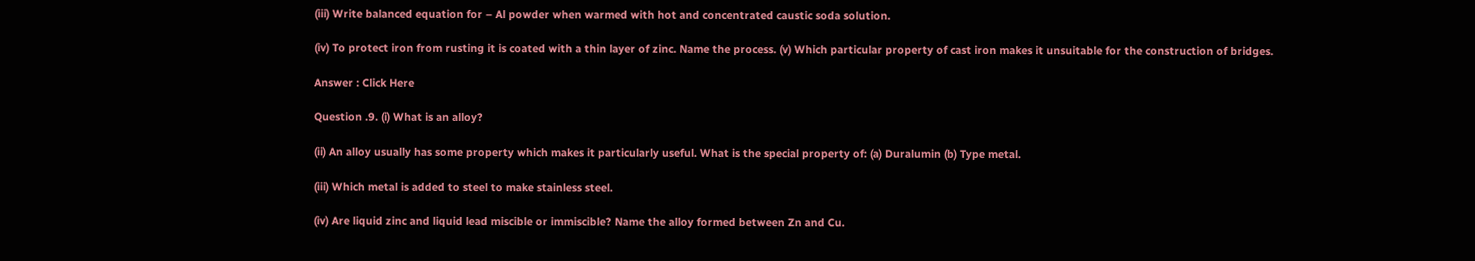(iii) Write balanced equation for – Al powder when warmed with hot and concentrated caustic soda solution.

(iv) To protect iron from rusting it is coated with a thin layer of zinc. Name the process. (v) Which particular property of cast iron makes it unsuitable for the construction of bridges.

Answer : Click Here

Question .9. (i) What is an alloy?

(ii) An alloy usually has some property which makes it particularly useful. What is the special property of: (a) Duralumin (b) Type metal.

(iii) Which metal is added to steel to make stainless steel.

(iv) Are liquid zinc and liquid lead miscible or immiscible? Name the alloy formed between Zn and Cu.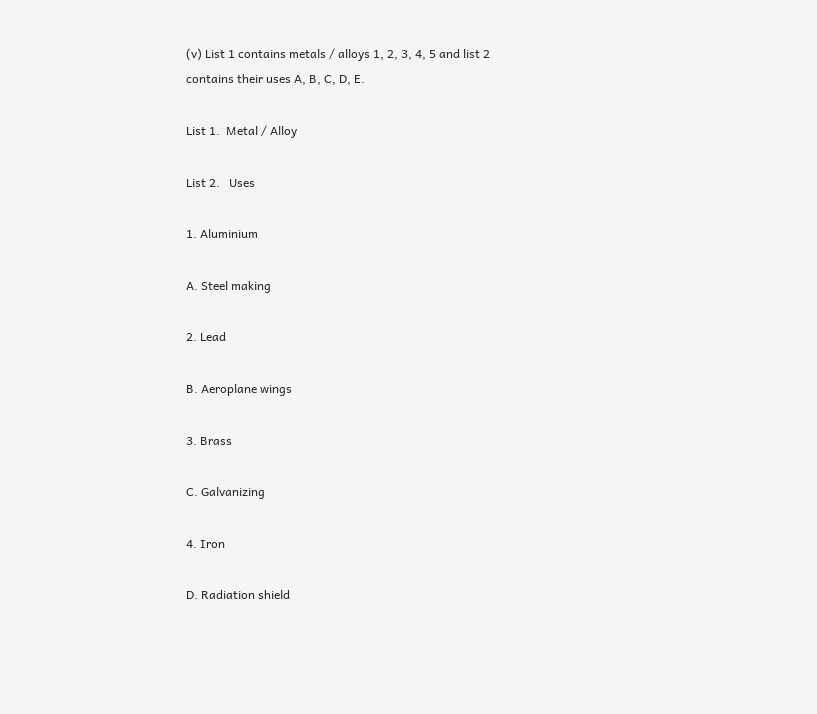(v) List 1 contains metals / alloys 1, 2, 3, 4, 5 and list 2 contains their uses A, B, C, D, E.

List 1.  Metal / Alloy

List 2.   Uses

1. Aluminium

A. Steel making

2. Lead

B. Aeroplane wings

3. Brass

C. Galvanizing

4. Iron

D. Radiation shield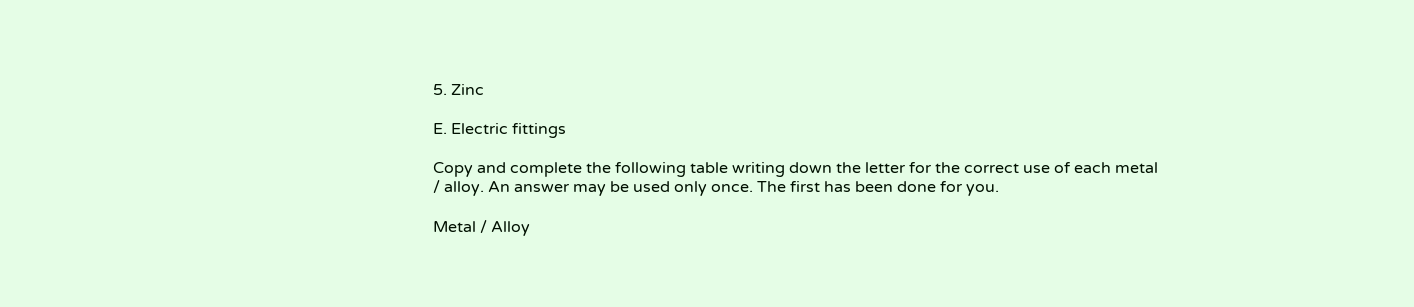5. Zinc

E. Electric fittings

Copy and complete the following table writing down the letter for the correct use of each metal / alloy. An answer may be used only once. The first has been done for you.

Metal / Alloy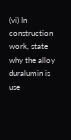(vi) In construction work, state why the alloy duralumin is use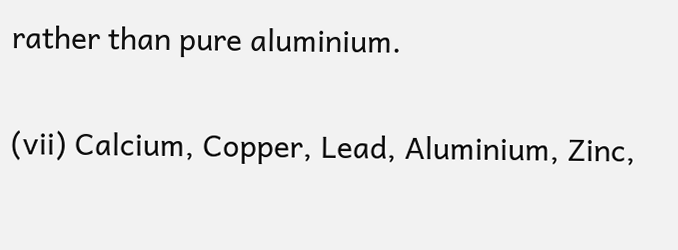rather than pure aluminium.

(vii) Calcium, Copper, Lead, Aluminium, Zinc,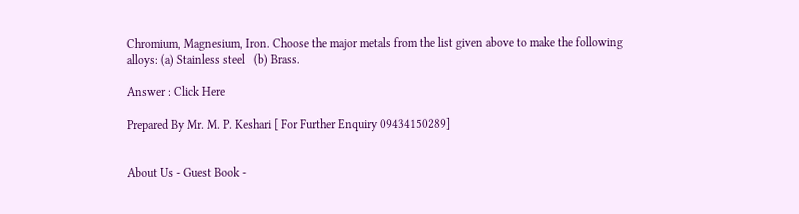Chromium, Magnesium, Iron. Choose the major metals from the list given above to make the following alloys: (a) Stainless steel   (b) Brass.

Answer : Click Here

Prepared By Mr. M. P. Keshari [ For Further Enquiry 09434150289]


About Us - Guest Book -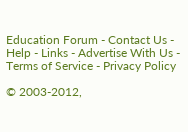Education Forum - Contact Us - Help - Links - Advertise With Us - Terms of Service - Privacy Policy

© 2003-2012,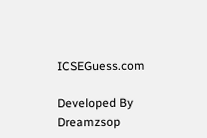ICSEGuess.com

Developed By Dreamzsop